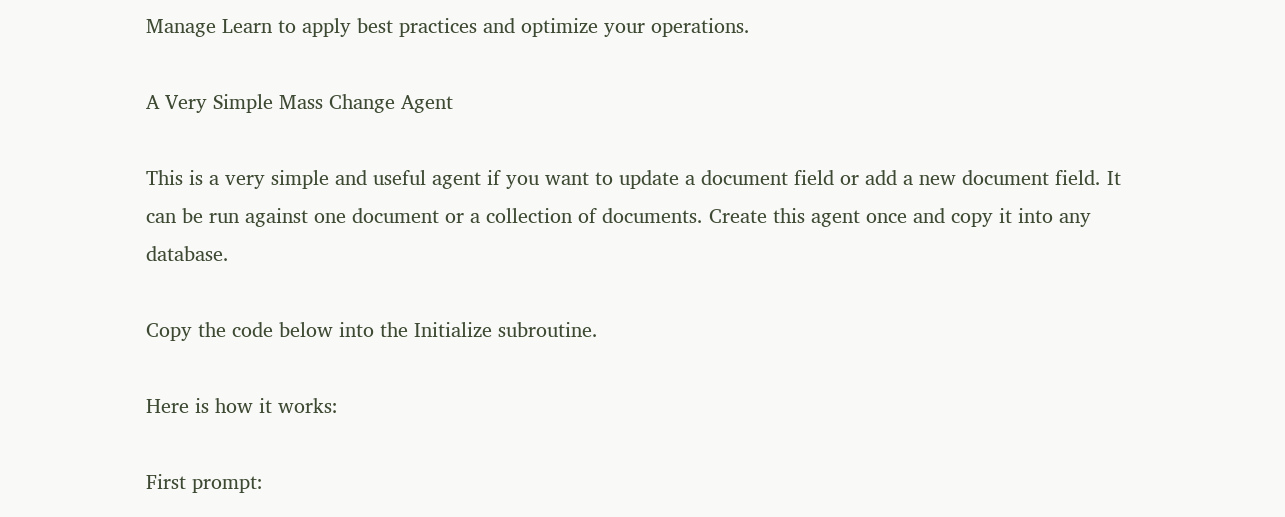Manage Learn to apply best practices and optimize your operations.

A Very Simple Mass Change Agent

This is a very simple and useful agent if you want to update a document field or add a new document field. It can be run against one document or a collection of documents. Create this agent once and copy it into any database.

Copy the code below into the Initialize subroutine.

Here is how it works:

First prompt: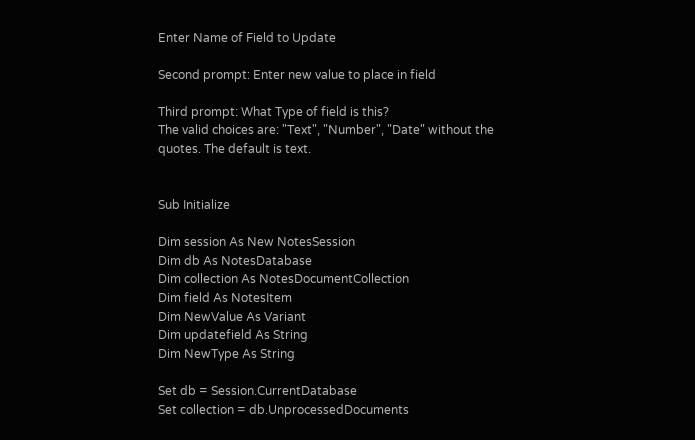Enter Name of Field to Update

Second prompt: Enter new value to place in field

Third prompt: What Type of field is this?
The valid choices are: "Text", "Number", "Date" without the quotes. The default is text.


Sub Initialize

Dim session As New NotesSession
Dim db As NotesDatabase
Dim collection As NotesDocumentCollection
Dim field As NotesItem
Dim NewValue As Variant
Dim updatefield As String
Dim NewType As String

Set db = Session.CurrentDatabase
Set collection = db.UnprocessedDocuments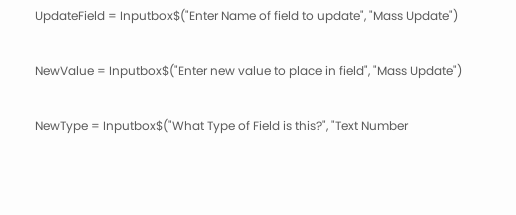UpdateField = Inputbox$("Enter Name of field to update", "Mass Update")

NewValue = Inputbox$("Enter new value to place in field", "Mass Update")

NewType = Inputbox$("What Type of Field is this?", "Text Number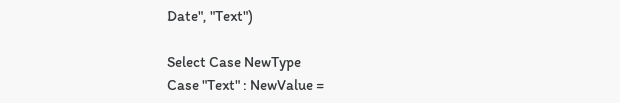Date", "Text")

Select Case NewType
Case "Text" : NewValue =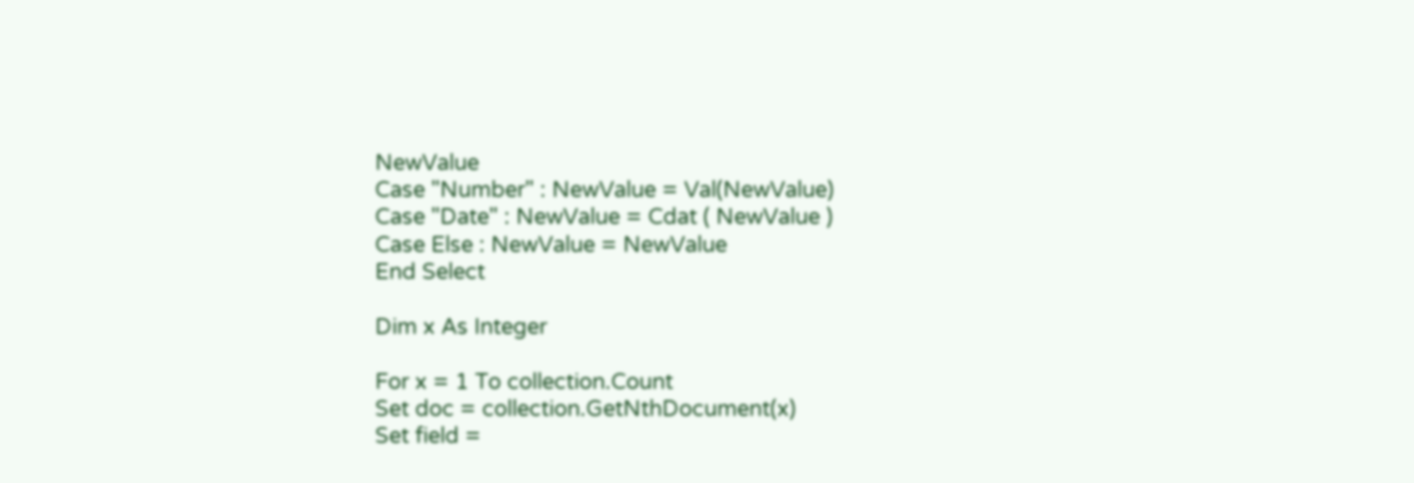NewValue
Case "Number" : NewValue = Val(NewValue)
Case "Date" : NewValue = Cdat ( NewValue )
Case Else : NewValue = NewValue
End Select

Dim x As Integer

For x = 1 To collection.Count
Set doc = collection.GetNthDocument(x)
Set field =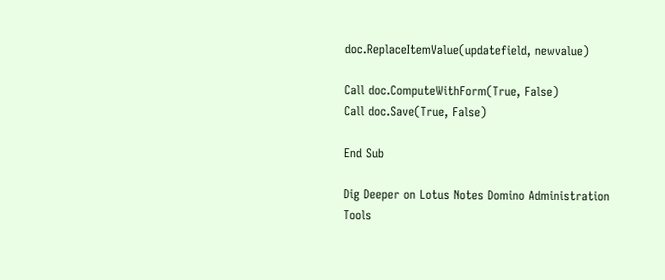doc.ReplaceItemValue(updatefield, newvalue)

Call doc.ComputeWithForm(True, False)
Call doc.Save(True, False)

End Sub

Dig Deeper on Lotus Notes Domino Administration Tools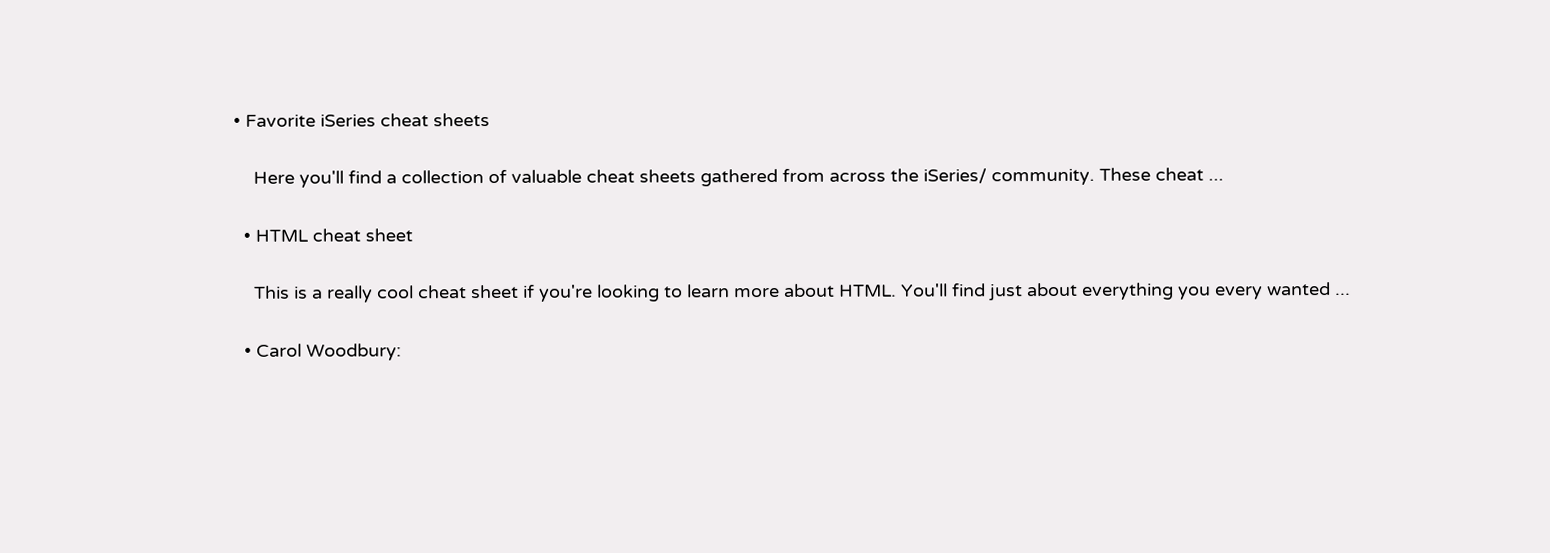• Favorite iSeries cheat sheets

    Here you'll find a collection of valuable cheat sheets gathered from across the iSeries/ community. These cheat ...

  • HTML cheat sheet

    This is a really cool cheat sheet if you're looking to learn more about HTML. You'll find just about everything you every wanted ...

  • Carol Woodbury: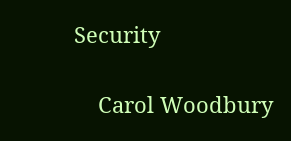Security

    Carol Woodbury